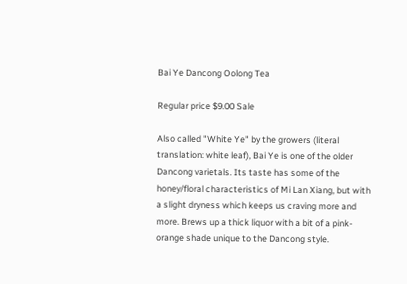Bai Ye Dancong Oolong Tea

Regular price $9.00 Sale

Also called "White Ye" by the growers (literal translation: white leaf), Bai Ye is one of the older Dancong varietals. Its taste has some of the honey/floral characteristics of Mi Lan Xiang, but with a slight dryness which keeps us craving more and more. Brews up a thick liquor with a bit of a pink-orange shade unique to the Dancong style.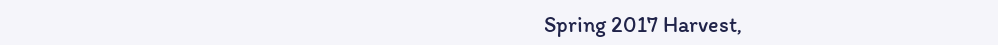Spring 2017 Harvest,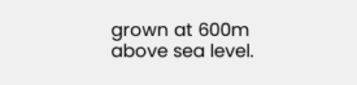grown at 600m above sea level.